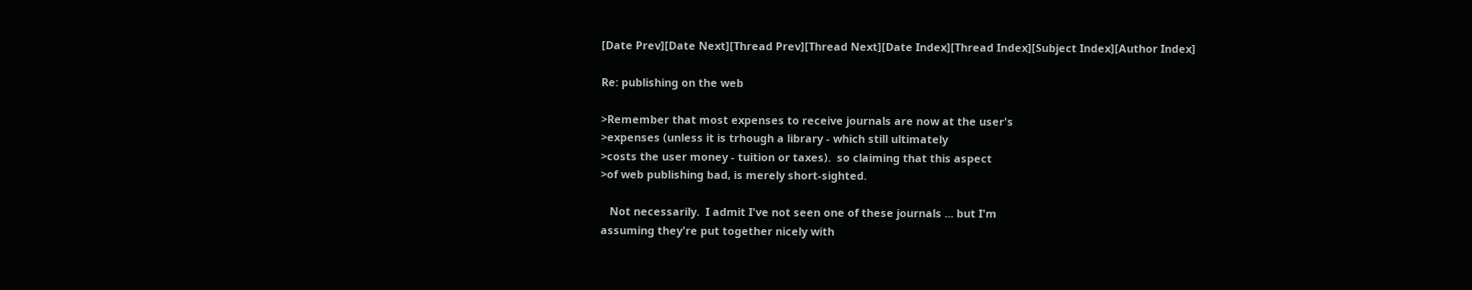[Date Prev][Date Next][Thread Prev][Thread Next][Date Index][Thread Index][Subject Index][Author Index]

Re: publishing on the web

>Remember that most expenses to receive journals are now at the user's
>expenses (unless it is trhough a library - which still ultimately
>costs the user money - tuition or taxes).  so claiming that this aspect
>of web publishing bad, is merely short-sighted.

   Not necessarily.  I admit I've not seen one of these journals ... but I'm
assuming they're put together nicely with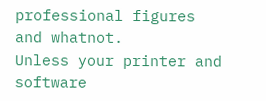professional figures and whatnot.
Unless your printer and software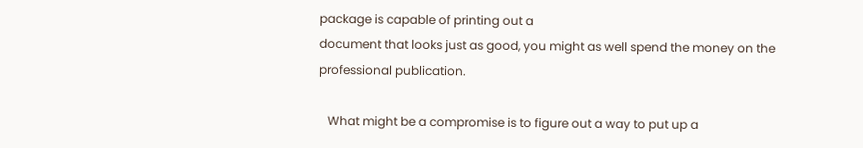package is capable of printing out a
document that looks just as good, you might as well spend the money on the
professional publication.

   What might be a compromise is to figure out a way to put up a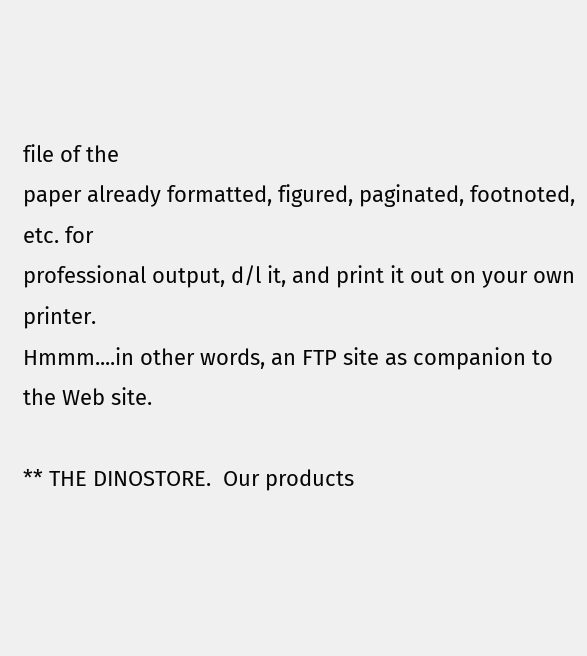file of the
paper already formatted, figured, paginated, footnoted, etc. for
professional output, d/l it, and print it out on your own printer.
Hmmm....in other words, an FTP site as companion to the Web site.

** THE DINOSTORE.  Our products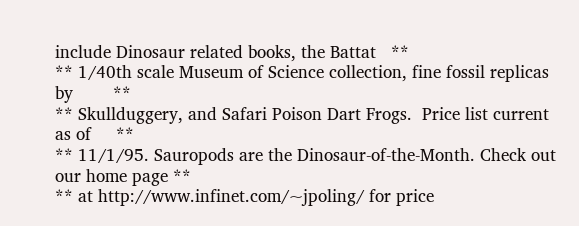include Dinosaur related books, the Battat   **
** 1/40th scale Museum of Science collection, fine fossil replicas by        **
** Skullduggery, and Safari Poison Dart Frogs.  Price list current as of     **
** 11/1/95. Sauropods are the Dinosaur-of-the-Month. Check out our home page **
** at http://www.infinet.com/~jpoling/ for price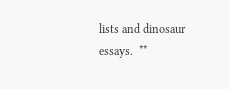lists and dinosaur essays.  **